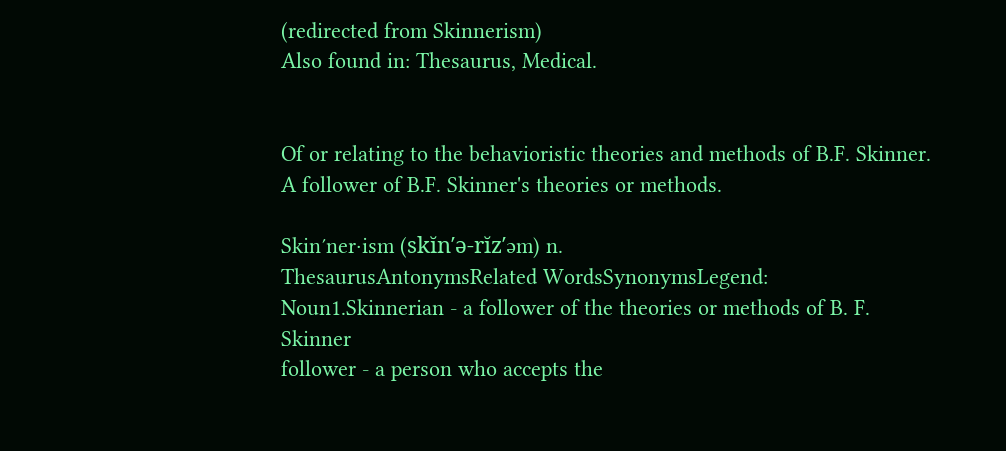(redirected from Skinnerism)
Also found in: Thesaurus, Medical.


Of or relating to the behavioristic theories and methods of B.F. Skinner.
A follower of B.F. Skinner's theories or methods.

Skin′ner·ism (skĭn′ə-rĭz′əm) n.
ThesaurusAntonymsRelated WordsSynonymsLegend:
Noun1.Skinnerian - a follower of the theories or methods of B. F. Skinner
follower - a person who accepts the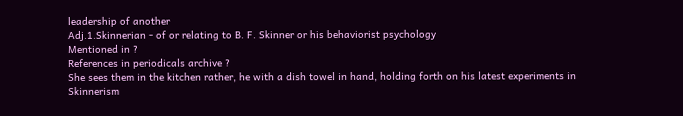leadership of another
Adj.1.Skinnerian - of or relating to B. F. Skinner or his behaviorist psychology
Mentioned in ?
References in periodicals archive ?
She sees them in the kitchen rather, he with a dish towel in hand, holding forth on his latest experiments in Skinnerism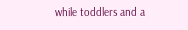while toddlers and a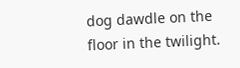dog dawdle on the floor in the twilight.